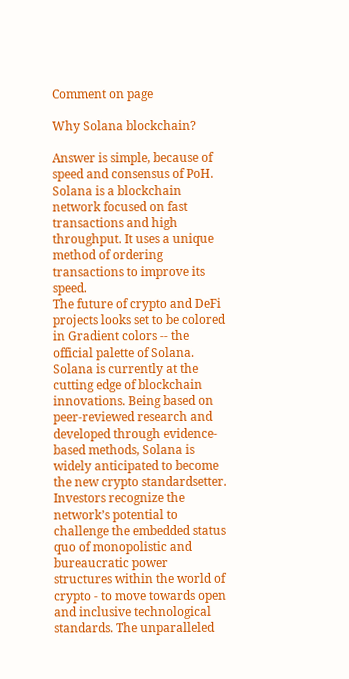Comment on page

Why Solana blockchain?

Answer is simple, because of speed and consensus of PoH.
Solana is a blockchain network focused on fast transactions and high throughput. It uses a unique method of ordering transactions to improve its speed.
The future of crypto and DeFi projects looks set to be colored in Gradient colors -- the official palette of Solana. Solana is currently at the cutting edge of blockchain innovations. Being based on peer-reviewed research and developed through evidence-based methods, Solana is widely anticipated to become the new crypto standardsetter. Investors recognize the network’s potential to challenge the embedded status quo of monopolistic and bureaucratic power structures within the world of crypto - to move towards open and inclusive technological standards. The unparalleled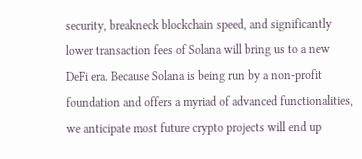security, breakneck blockchain speed, and significantly lower transaction fees of Solana will bring us to a new DeFi era. Because Solana is being run by a non-profit foundation and offers a myriad of advanced functionalities, we anticipate most future crypto projects will end up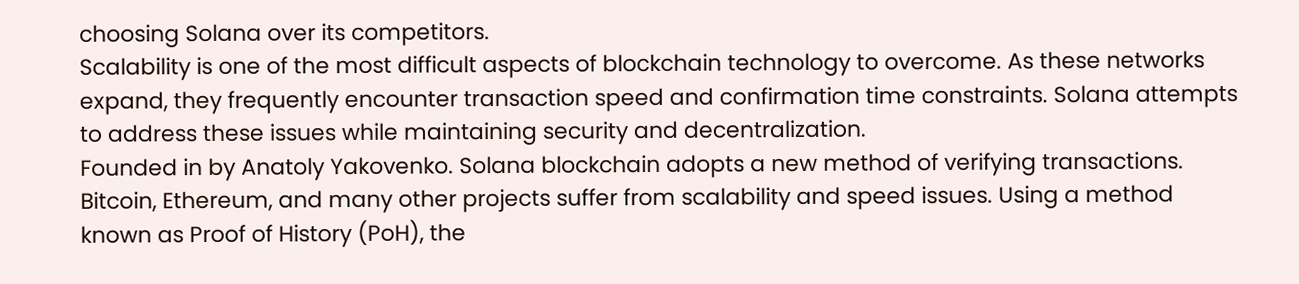choosing Solana over its competitors.
Scalability is one of the most difficult aspects of blockchain technology to overcome. As these networks expand, they frequently encounter transaction speed and confirmation time constraints. Solana attempts to address these issues while maintaining security and decentralization.
Founded in by Anatoly Yakovenko. Solana blockchain adopts a new method of verifying transactions. Bitcoin, Ethereum, and many other projects suffer from scalability and speed issues. Using a method known as Proof of History (PoH), the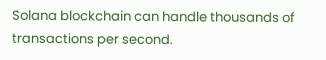Solana blockchain can handle thousands of transactions per second.